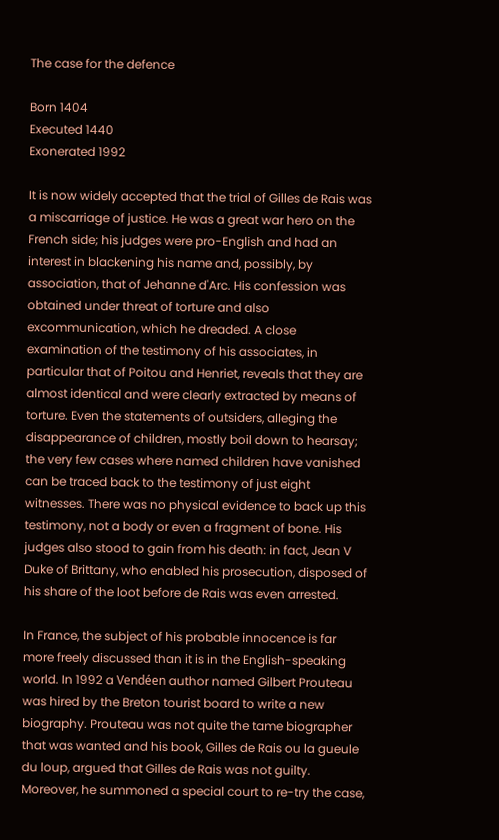The case for the defence

Born 1404
Executed 1440
Exonerated 1992

It is now widely accepted that the trial of Gilles de Rais was a miscarriage of justice. He was a great war hero on the French side; his judges were pro-English and had an interest in blackening his name and, possibly, by association, that of Jehanne d'Arc. His confession was obtained under threat of torture and also excommunication, which he dreaded. A close examination of the testimony of his associates, in particular that of Poitou and Henriet, reveals that they are almost identical and were clearly extracted by means of torture. Even the statements of outsiders, alleging the disappearance of children, mostly boil down to hearsay; the very few cases where named children have vanished can be traced back to the testimony of just eight witnesses. There was no physical evidence to back up this testimony, not a body or even a fragment of bone. His judges also stood to gain from his death: in fact, Jean V Duke of Brittany, who enabled his prosecution, disposed of his share of the loot before de Rais was even arrested.

In France, the subject of his probable innocence is far more freely discussed than it is in the English-speaking world. In 1992 a Vendéen author named Gilbert Prouteau was hired by the Breton tourist board to write a new biography. Prouteau was not quite the tame biographer that was wanted and his book, Gilles de Rais ou la gueule du loup, argued that Gilles de Rais was not guilty. Moreover, he summoned a special court to re-try the case,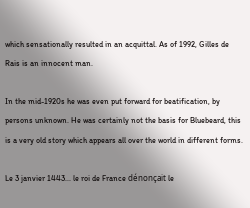which sensationally resulted in an acquittal. As of 1992, Gilles de Rais is an innocent man.

In the mid-1920s he was even put forward for beatification, by persons unknown. He was certainly not the basis for Bluebeard, this is a very old story which appears all over the world in different forms.

Le 3 janvier 1443... le roi de France dénonçait le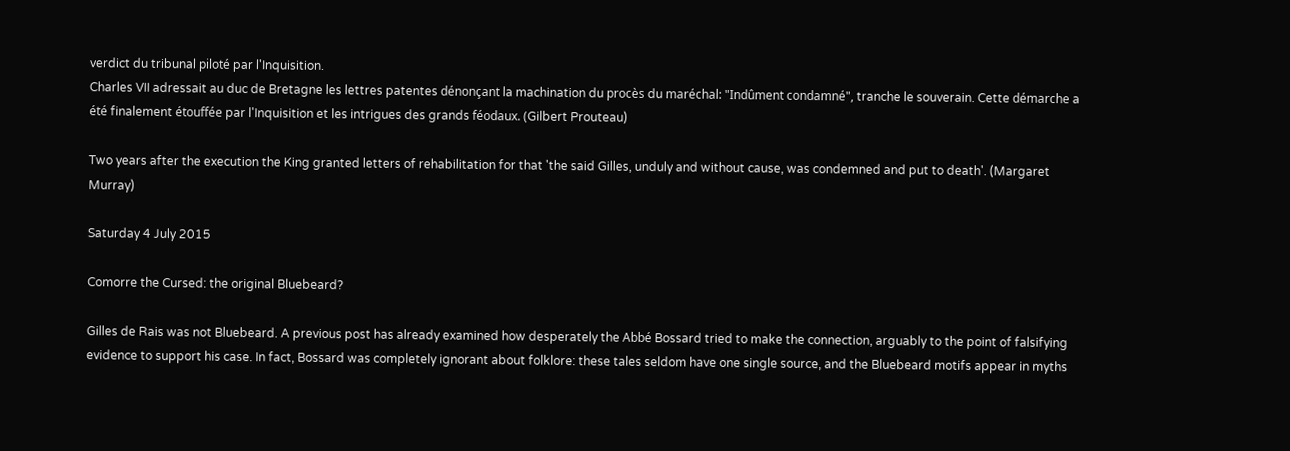verdict du tribunal piloté par l'Inquisition.
Charles VII adressait au duc de Bretagne les lettres patentes dénonçant la machination du procès du maréchal: "Indûment condamné", tranche le souverain. Cette démarche a été finalement étouffée par l'Inquisition et les intrigues des grands féodaux. (Gilbert Prouteau)

Two years after the execution the King granted letters of rehabilitation for that 'the said Gilles, unduly and without cause, was condemned and put to death'. (Margaret Murray)

Saturday 4 July 2015

Comorre the Cursed: the original Bluebeard?

Gilles de Rais was not Bluebeard. A previous post has already examined how desperately the Abbé Bossard tried to make the connection, arguably to the point of falsifying evidence to support his case. In fact, Bossard was completely ignorant about folklore: these tales seldom have one single source, and the Bluebeard motifs appear in myths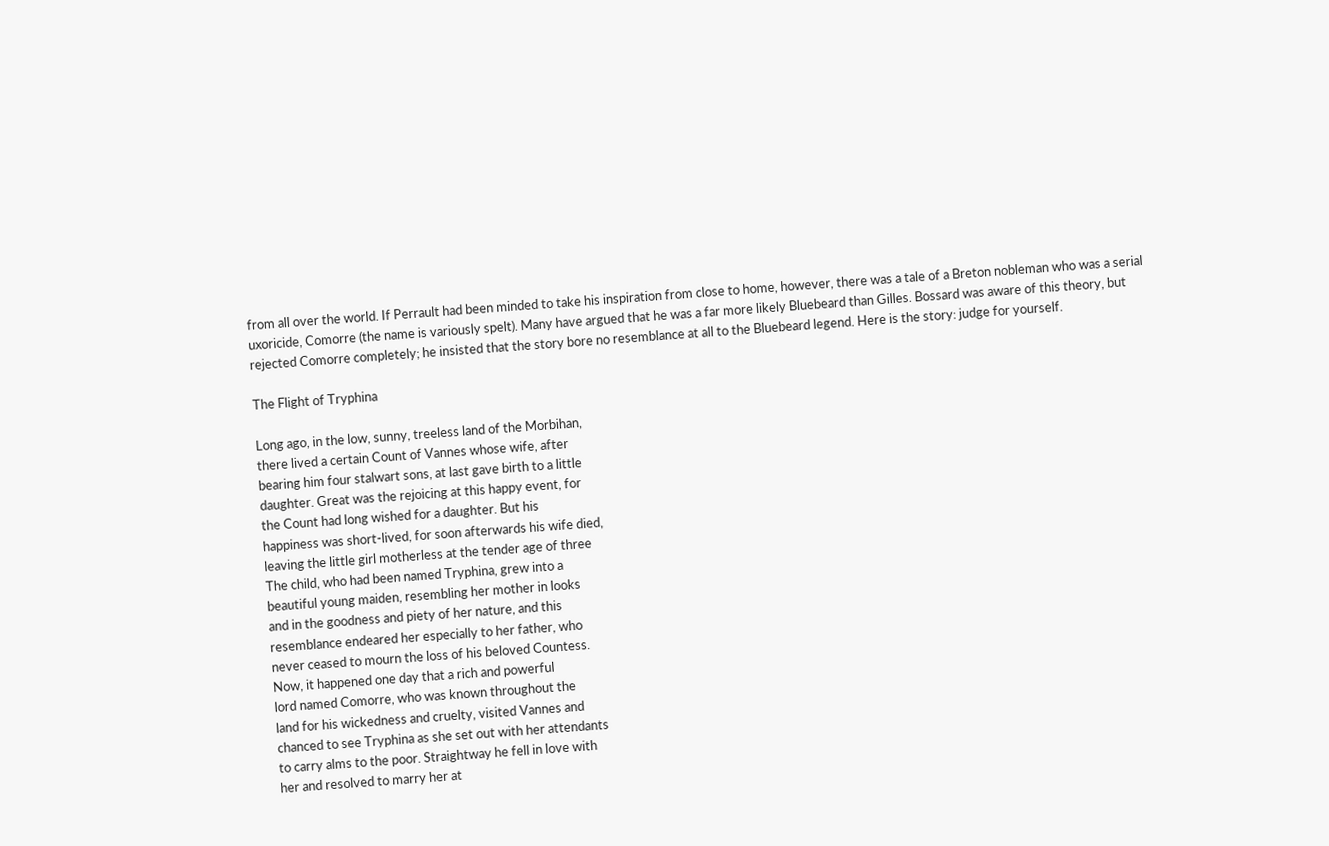from all over the world. If Perrault had been minded to take his inspiration from close to home, however, there was a tale of a Breton nobleman who was a serial uxoricide, Comorre (the name is variously spelt). Many have argued that he was a far more likely Bluebeard than Gilles. Bossard was aware of this theory, but rejected Comorre completely; he insisted that the story bore no resemblance at all to the Bluebeard legend. Here is the story: judge for yourself.

The Flight of Tryphina

Long ago, in the low, sunny, treeless land of the Morbihan,
there lived a certain Count of Vannes whose wife, after
bearing him four stalwart sons, at last gave birth to a little
daughter. Great was the rejoicing at this happy event, for
the Count had long wished for a daughter. But his
happiness was short-lived, for soon afterwards his wife died,
leaving the little girl motherless at the tender age of three
The child, who had been named Tryphina, grew into a
beautiful young maiden, resembling her mother in looks
and in the goodness and piety of her nature, and this
resemblance endeared her especially to her father, who
never ceased to mourn the loss of his beloved Countess.
Now, it happened one day that a rich and powerful
lord named Comorre, who was known throughout the
land for his wickedness and cruelty, visited Vannes and
chanced to see Tryphina as she set out with her attendants
to carry alms to the poor. Straightway he fell in love with
her and resolved to marry her at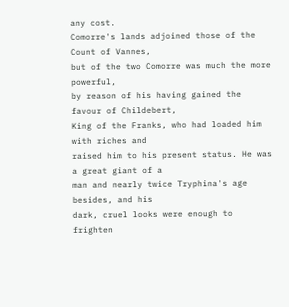any cost.
Comorre's lands adjoined those of the Count of Vannes,
but of the two Comorre was much the more powerful,
by reason of his having gained the favour of Childebert,
King of the Franks, who had loaded him with riches and
raised him to his present status. He was a great giant of a
man and nearly twice Tryphina's age besides, and his
dark, cruel looks were enough to frighten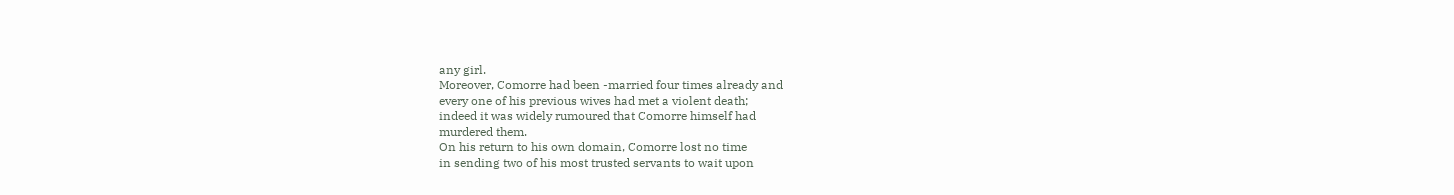any girl.
Moreover, Comorre had been -married four times already and
every one of his previous wives had met a violent death;
indeed it was widely rumoured that Comorre himself had
murdered them.
On his return to his own domain, Comorre lost no time
in sending two of his most trusted servants to wait upon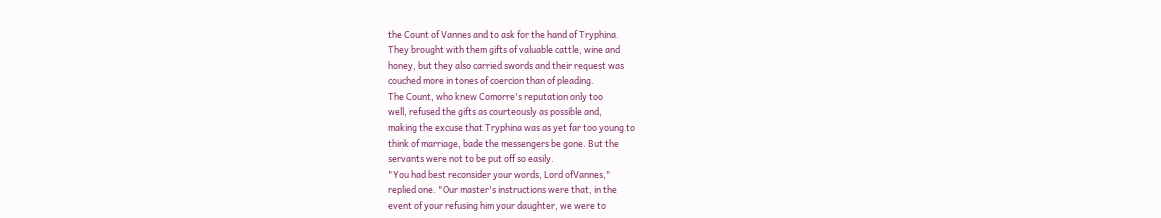the Count of Vannes and to ask for the hand of Tryphina.
They brought with them gifts of valuable cattle, wine and
honey, but they also carried swords and their request was
couched more in tones of coercion than of pleading.
The Count, who knew Comorre's reputation only too
well, refused the gifts as courteously as possible and,
making the excuse that Tryphina was as yet far too young to
think of marriage, bade the messengers be gone. But the
servants were not to be put off so easily.
"You had best reconsider your words, Lord ofVannes,"
replied one. "Our master's instructions were that, in the
event of your refusing him your daughter, we were to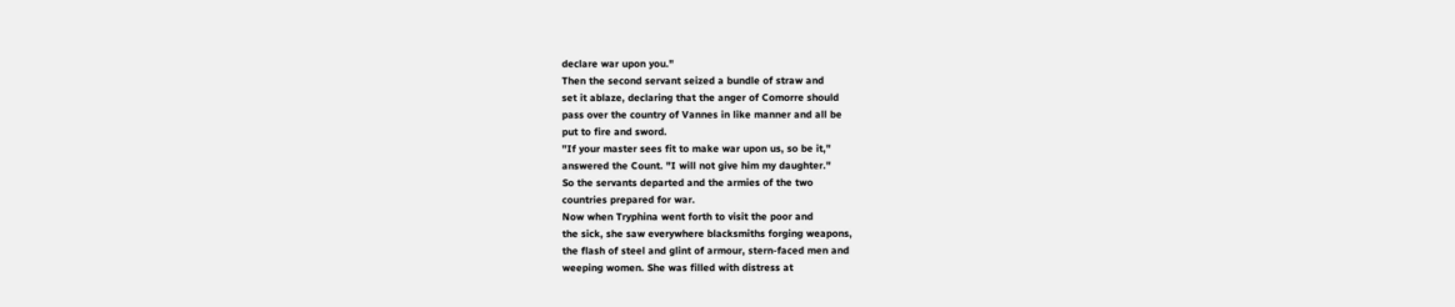declare war upon you."
Then the second servant seized a bundle of straw and
set it ablaze, declaring that the anger of Comorre should
pass over the country of Vannes in like manner and all be
put to fire and sword.
"If your master sees fit to make war upon us, so be it,"
answered the Count. "I will not give him my daughter."
So the servants departed and the armies of the two
countries prepared for war.
Now when Tryphina went forth to visit the poor and
the sick, she saw everywhere blacksmiths forging weapons,
the flash of steel and glint of armour, stern-faced men and
weeping women. She was filled with distress at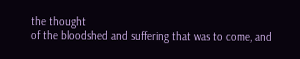the thought
of the bloodshed and suffering that was to come, and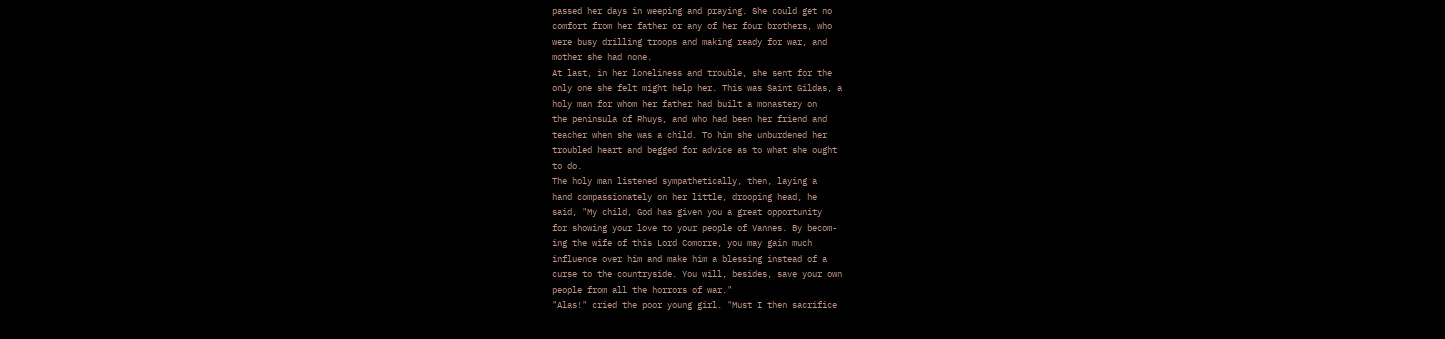passed her days in weeping and praying. She could get no
comfort from her father or any of her four brothers, who
were busy drilling troops and making ready for war, and
mother she had none.
At last, in her loneliness and trouble, she sent for the
only one she felt might help her. This was Saint Gildas, a
holy man for whom her father had built a monastery on
the peninsula of Rhuys, and who had been her friend and
teacher when she was a child. To him she unburdened her
troubled heart and begged for advice as to what she ought
to do.
The holy man listened sympathetically, then, laying a
hand compassionately on her little, drooping head, he
said, "My child, God has given you a great opportunity
for showing your love to your people of Vannes. By becom-
ing the wife of this Lord Comorre, you may gain much
influence over him and make him a blessing instead of a
curse to the countryside. You will, besides, save your own
people from all the horrors of war."
"Alas!" cried the poor young girl. "Must I then sacrifice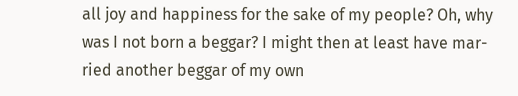all joy and happiness for the sake of my people? Oh, why
was I not born a beggar? I might then at least have mar-
ried another beggar of my own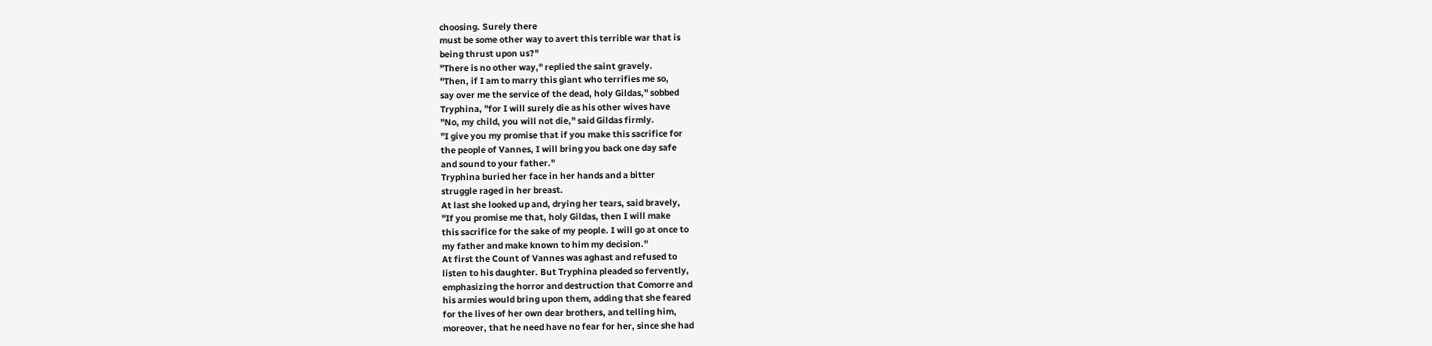choosing. Surely there
must be some other way to avert this terrible war that is
being thrust upon us?"
"There is no other way," replied the saint gravely.
"Then, if I am to marry this giant who terrifies me so,
say over me the service of the dead, holy Gildas," sobbed
Tryphina, "for I will surely die as his other wives have
"No, my child, you will not die," said Gildas firmly.
"I give you my promise that if you make this sacrifice for
the people of Vannes, I will bring you back one day safe
and sound to your father."
Tryphina buried her face in her hands and a bitter
struggle raged in her breast.
At last she looked up and, drying her tears, said bravely,
"If you promise me that, holy Gildas, then I will make
this sacrifice for the sake of my people. I will go at once to
my father and make known to him my decision."
At first the Count of Vannes was aghast and refused to
listen to his daughter. But Tryphina pleaded so fervently,
emphasizing the horror and destruction that Comorre and
his armies would bring upon them, adding that she feared
for the lives of her own dear brothers, and telling him,
moreover, that he need have no fear for her, since she had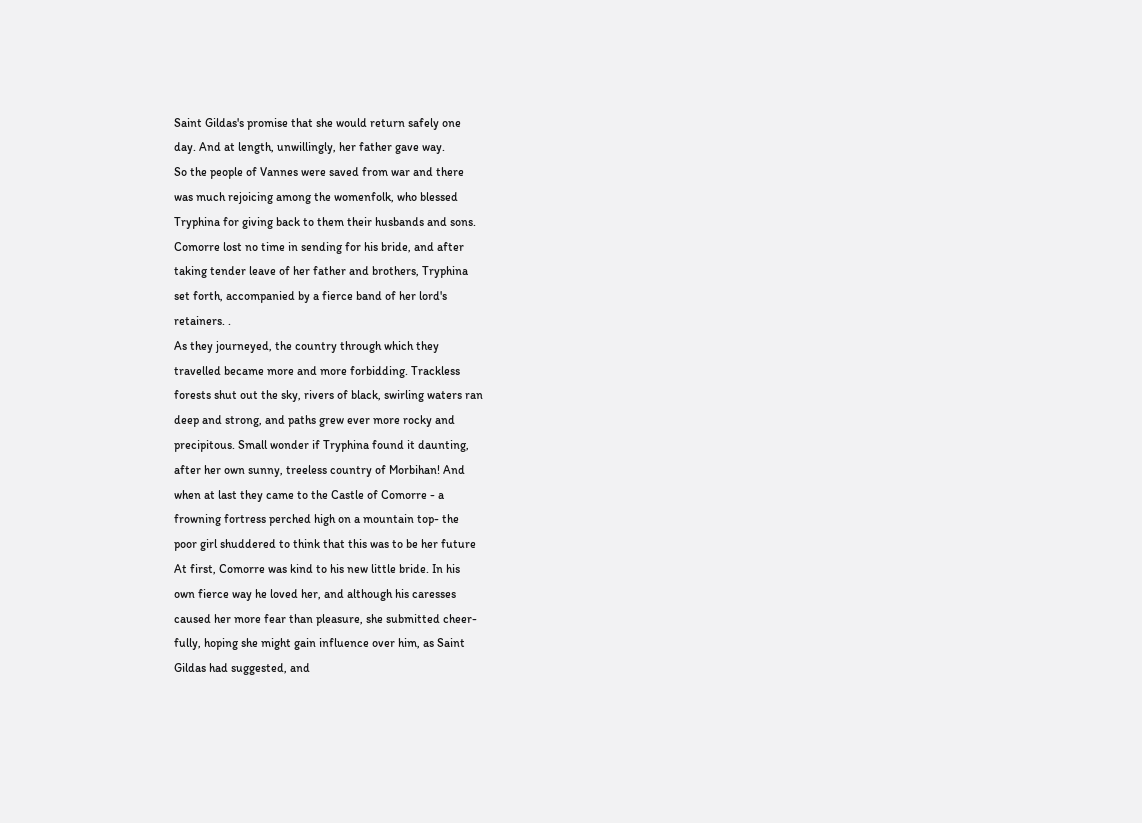Saint Gildas's promise that she would return safely one
day. And at length, unwillingly, her father gave way.
So the people of Vannes were saved from war and there
was much rejoicing among the womenfolk, who blessed
Tryphina for giving back to them their husbands and sons.
Comorre lost no time in sending for his bride, and after
taking tender leave of her father and brothers, Tryphina
set forth, accompanied by a fierce band of her lord's
retainers. .
As they journeyed, the country through which they
travelled became more and more forbidding. Trackless
forests shut out the sky, rivers of black, swirling waters ran
deep and strong, and paths grew ever more rocky and
precipitous. Small wonder if Tryphina found it daunting,
after her own sunny, treeless country of Morbihan! And
when at last they came to the Castle of Comorre - a
frowning fortress perched high on a mountain top- the
poor girl shuddered to think that this was to be her future
At first, Comorre was kind to his new little bride. In his
own fierce way he loved her, and although his caresses
caused her more fear than pleasure, she submitted cheer-
fully, hoping she might gain influence over him, as Saint
Gildas had suggested, and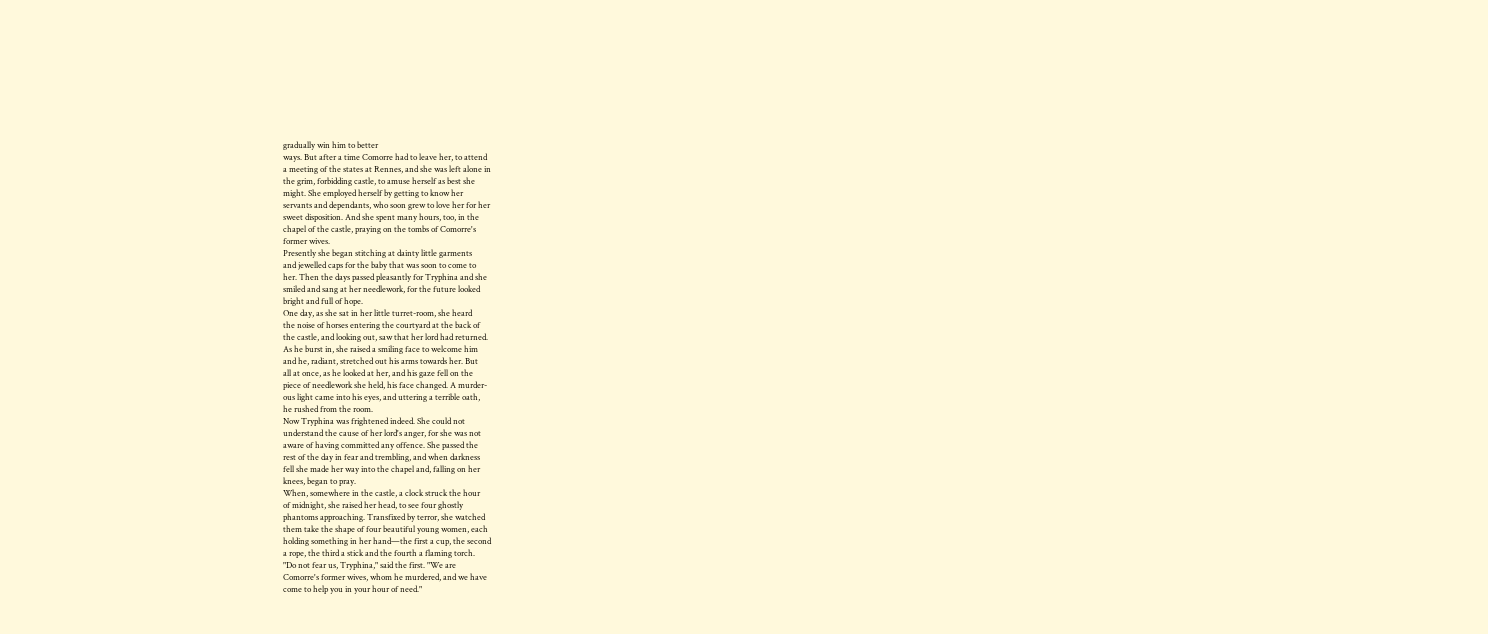gradually win him to better
ways. But after a time Comorre had to leave her, to attend
a meeting of the states at Rennes, and she was left alone in
the grim, forbidding castle, to amuse herself as best she
might. She employed herself by getting to know her
servants and dependants, who soon grew to love her for her
sweet disposition. And she spent many hours, too, in the
chapel of the castle, praying on the tombs of Comorre's
former wives.
Presently she began stitching at dainty little garments
and jewelled caps for the baby that was soon to come to
her. Then the days passed pleasantly for Tryphina and she
smiled and sang at her needlework, for the future looked
bright and full of hope.
One day, as she sat in her little turret-room, she heard
the noise of horses entering the courtyard at the back of
the castle, and looking out, saw that her lord had returned.
As he burst in, she raised a smiling face to welcome him
and he, radiant, stretched out his arms towards her. But
all at once, as he looked at her, and his gaze fell on the
piece of needlework she held, his face changed. A murder-
ous light came into his eyes, and uttering a terrible oath,
he rushed from the room.
Now Tryphina was frightened indeed. She could not
understand the cause of her lord's anger, for she was not
aware of having committed any offence. She passed the
rest of the day in fear and trembling, and when darkness
fell she made her way into the chapel and, falling on her
knees, began to pray.
When, somewhere in the castle, a clock struck the hour
of midnight, she raised her head, to see four ghostly
phantoms approaching. Transfixed by terror, she watched
them take the shape of four beautiful young women, each
holding something in her hand—the first a cup, the second
a rope, the third a stick and the fourth a flaming torch.
"Do not fear us, Tryphina," said the first. "We are
Comorre's former wives, whom he murdered, and we have
come to help you in your hour of need."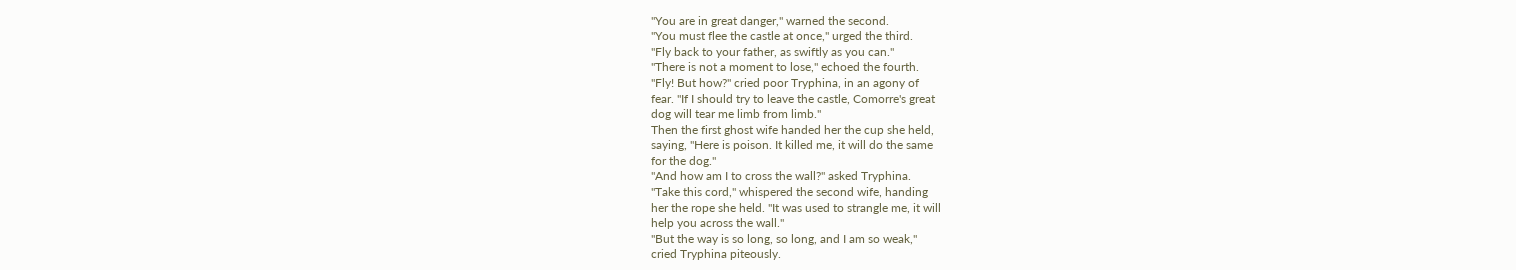"You are in great danger," warned the second.
"You must flee the castle at once," urged the third.
"Fly back to your father, as swiftly as you can."
"There is not a moment to lose," echoed the fourth.
"Fly! But how?" cried poor Tryphina, in an agony of
fear. "If I should try to leave the castle, Comorre's great
dog will tear me limb from limb."
Then the first ghost wife handed her the cup she held,
saying, "Here is poison. It killed me, it will do the same
for the dog."
"And how am I to cross the wall?" asked Tryphina.
"Take this cord," whispered the second wife, handing
her the rope she held. "It was used to strangle me, it will
help you across the wall."
"But the way is so long, so long, and I am so weak,"
cried Tryphina piteously.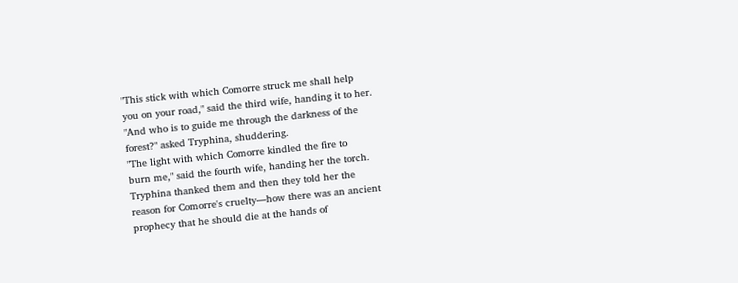"This stick with which Comorre struck me shall help
you on your road," said the third wife, handing it to her.
"And who is to guide me through the darkness of the
forest?" asked Tryphina, shuddering.
"The light with which Comorre kindled the fire to
burn me," said the fourth wife, handing her the torch.
Tryphina thanked them and then they told her the
reason for Comorre's cruelty—how there was an ancient
prophecy that he should die at the hands of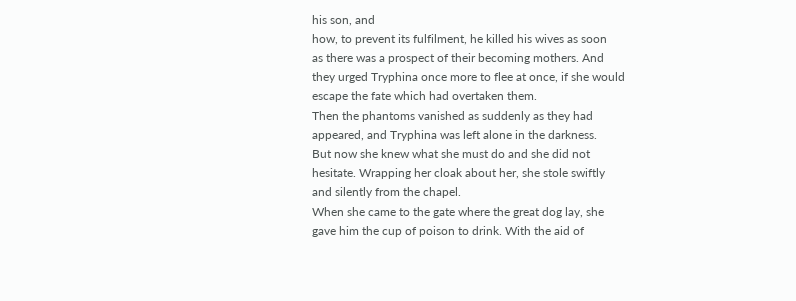his son, and
how, to prevent its fulfilment, he killed his wives as soon
as there was a prospect of their becoming mothers. And
they urged Tryphina once more to flee at once, if she would
escape the fate which had overtaken them.
Then the phantoms vanished as suddenly as they had
appeared, and Tryphina was left alone in the darkness.
But now she knew what she must do and she did not
hesitate. Wrapping her cloak about her, she stole swiftly
and silently from the chapel.
When she came to the gate where the great dog lay, she
gave him the cup of poison to drink. With the aid of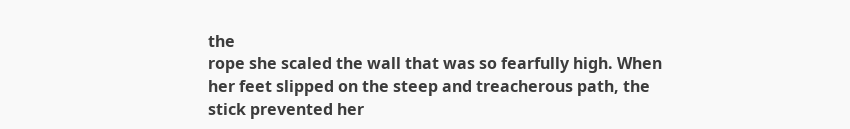the
rope she scaled the wall that was so fearfully high. When
her feet slipped on the steep and treacherous path, the
stick prevented her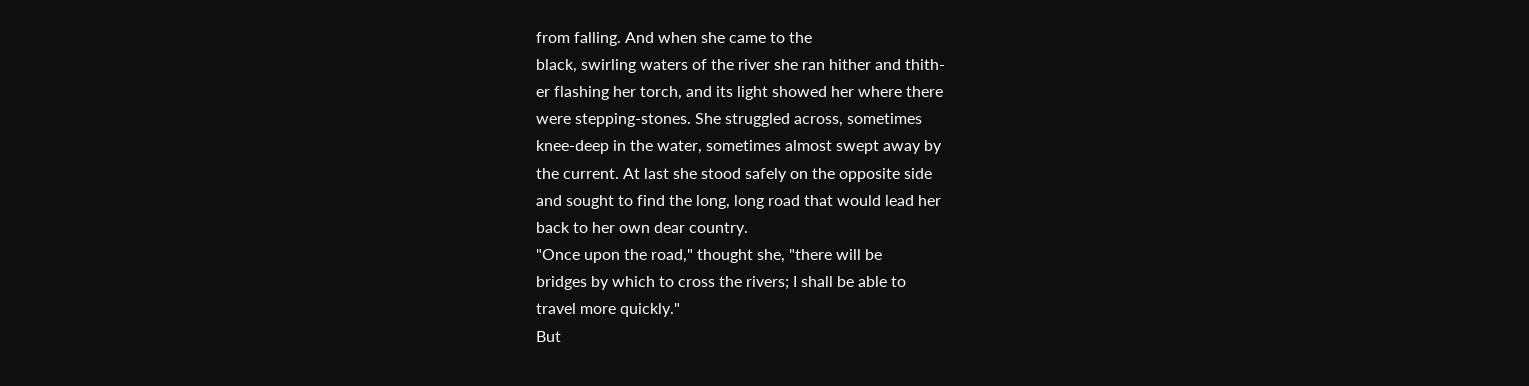from falling. And when she came to the
black, swirling waters of the river she ran hither and thith-
er flashing her torch, and its light showed her where there
were stepping-stones. She struggled across, sometimes
knee-deep in the water, sometimes almost swept away by
the current. At last she stood safely on the opposite side
and sought to find the long, long road that would lead her
back to her own dear country.
"Once upon the road," thought she, "there will be
bridges by which to cross the rivers; I shall be able to
travel more quickly."
But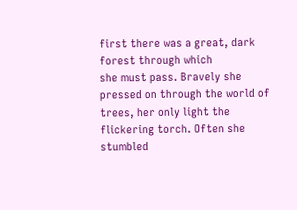first there was a great, dark forest through which
she must pass. Bravely she pressed on through the world of
trees, her only light the flickering torch. Often she
stumbled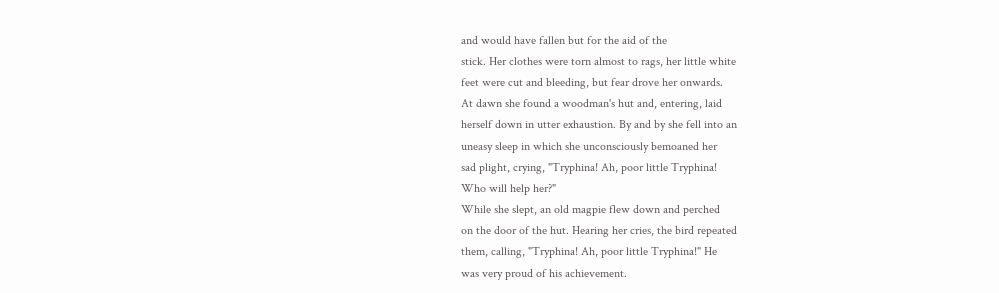and would have fallen but for the aid of the
stick. Her clothes were torn almost to rags, her little white
feet were cut and bleeding, but fear drove her onwards.
At dawn she found a woodman's hut and, entering, laid
herself down in utter exhaustion. By and by she fell into an
uneasy sleep in which she unconsciously bemoaned her
sad plight, crying, "Tryphina! Ah, poor little Tryphina!
Who will help her?"
While she slept, an old magpie flew down and perched
on the door of the hut. Hearing her cries, the bird repeated
them, calling, "Tryphina! Ah, poor little Tryphina!" He
was very proud of his achievement.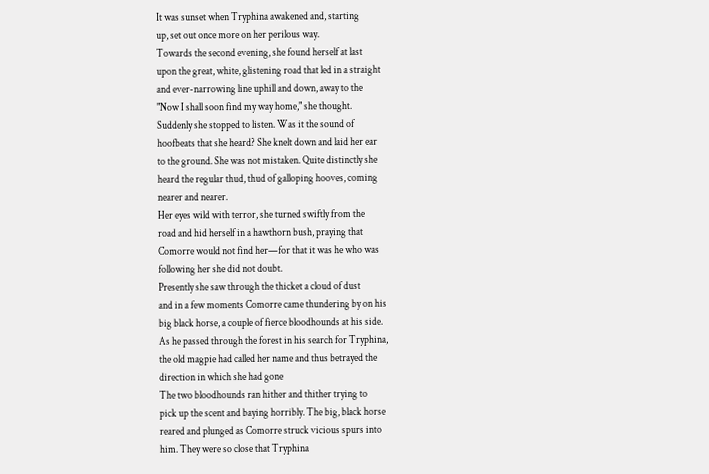It was sunset when Tryphina awakened and, starting
up, set out once more on her perilous way.
Towards the second evening, she found herself at last
upon the great, white, glistening road that led in a straight
and ever-narrowing line uphill and down, away to the
"Now I shall soon find my way home," she thought.
Suddenly she stopped to listen. Was it the sound of
hoofbeats that she heard? She knelt down and laid her ear
to the ground. She was not mistaken. Quite distinctly she
heard the regular thud, thud of galloping hooves, coming
nearer and nearer.
Her eyes wild with terror, she turned swiftly from the
road and hid herself in a hawthorn bush, praying that
Comorre would not find her—for that it was he who was
following her she did not doubt.
Presently she saw through the thicket a cloud of dust
and in a few moments Comorre came thundering by on his
big black horse, a couple of fierce bloodhounds at his side.
As he passed through the forest in his search for Tryphina,
the old magpie had called her name and thus betrayed the
direction in which she had gone
The two bloodhounds ran hither and thither trying to
pick up the scent and baying horribly. The big, black horse
reared and plunged as Comorre struck vicious spurs into
him. They were so close that Tryphina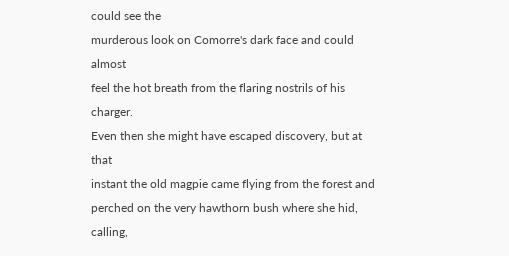could see the
murderous look on Comorre's dark face and could almost
feel the hot breath from the flaring nostrils of his charger.
Even then she might have escaped discovery, but at that
instant the old magpie came flying from the forest and
perched on the very hawthorn bush where she hid, calling,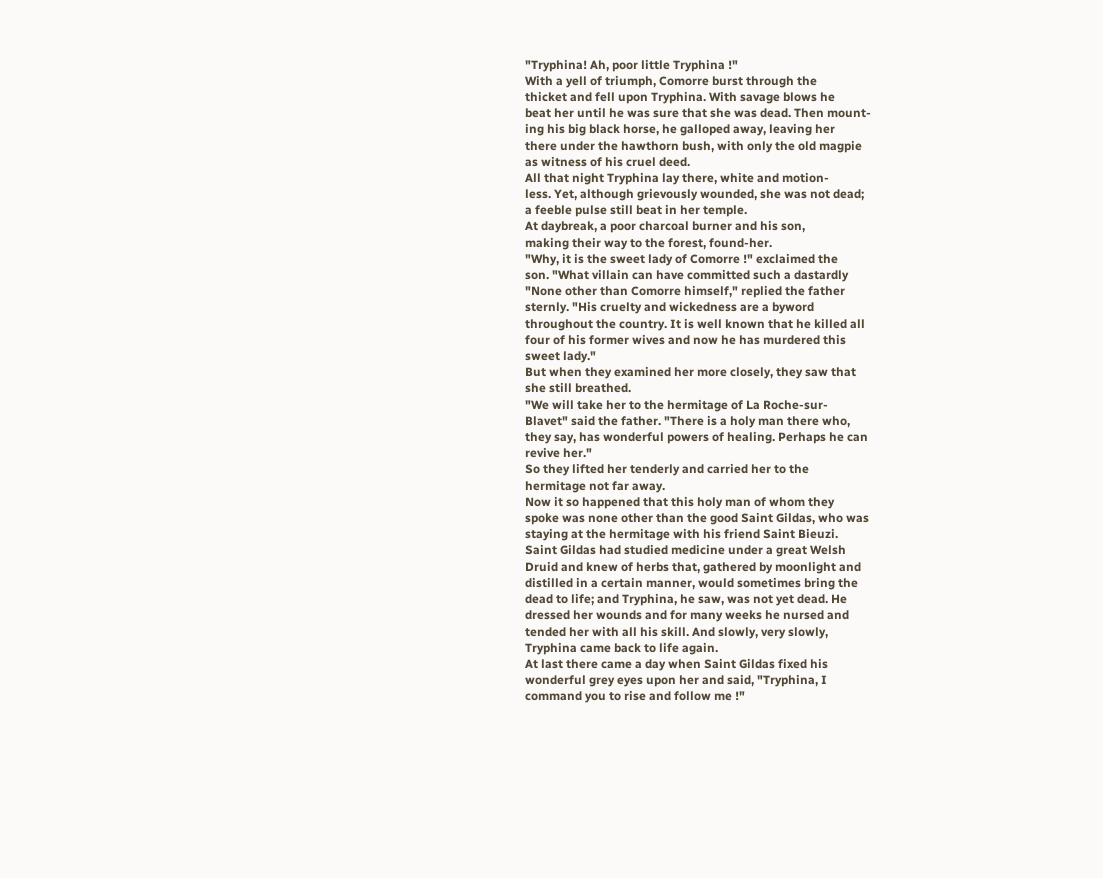"Tryphina! Ah, poor little Tryphina !"
With a yell of triumph, Comorre burst through the
thicket and fell upon Tryphina. With savage blows he
beat her until he was sure that she was dead. Then mount-
ing his big black horse, he galloped away, leaving her
there under the hawthorn bush, with only the old magpie
as witness of his cruel deed.
All that night Tryphina lay there, white and motion-
less. Yet, although grievously wounded, she was not dead;
a feeble pulse still beat in her temple.
At daybreak, a poor charcoal burner and his son,
making their way to the forest, found-her.
"Why, it is the sweet lady of Comorre !" exclaimed the
son. "What villain can have committed such a dastardly
"None other than Comorre himself," replied the father
sternly. "His cruelty and wickedness are a byword
throughout the country. It is well known that he killed all
four of his former wives and now he has murdered this
sweet lady."
But when they examined her more closely, they saw that
she still breathed.
"We will take her to the hermitage of La Roche-sur-
Blavet" said the father. "There is a holy man there who,
they say, has wonderful powers of healing. Perhaps he can
revive her."
So they lifted her tenderly and carried her to the
hermitage not far away.
Now it so happened that this holy man of whom they
spoke was none other than the good Saint Gildas, who was
staying at the hermitage with his friend Saint Bieuzi.
Saint Gildas had studied medicine under a great Welsh
Druid and knew of herbs that, gathered by moonlight and
distilled in a certain manner, would sometimes bring the
dead to life; and Tryphina, he saw, was not yet dead. He
dressed her wounds and for many weeks he nursed and
tended her with all his skill. And slowly, very slowly,
Tryphina came back to life again.
At last there came a day when Saint Gildas fixed his
wonderful grey eyes upon her and said, "Tryphina, I
command you to rise and follow me !"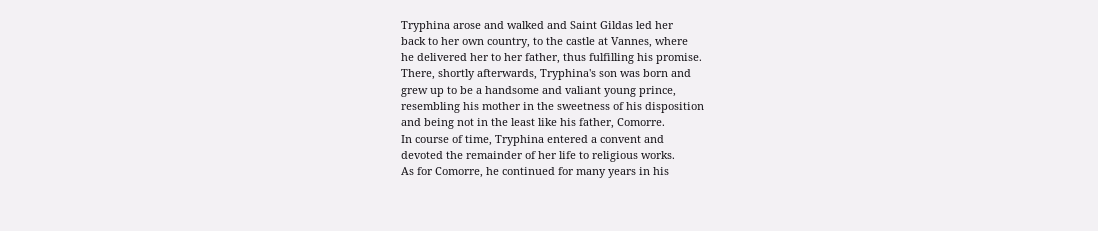Tryphina arose and walked and Saint Gildas led her
back to her own country, to the castle at Vannes, where
he delivered her to her father, thus fulfilling his promise.
There, shortly afterwards, Tryphina's son was born and
grew up to be a handsome and valiant young prince,
resembling his mother in the sweetness of his disposition
and being not in the least like his father, Comorre.
In course of time, Tryphina entered a convent and
devoted the remainder of her life to religious works.
As for Comorre, he continued for many years in his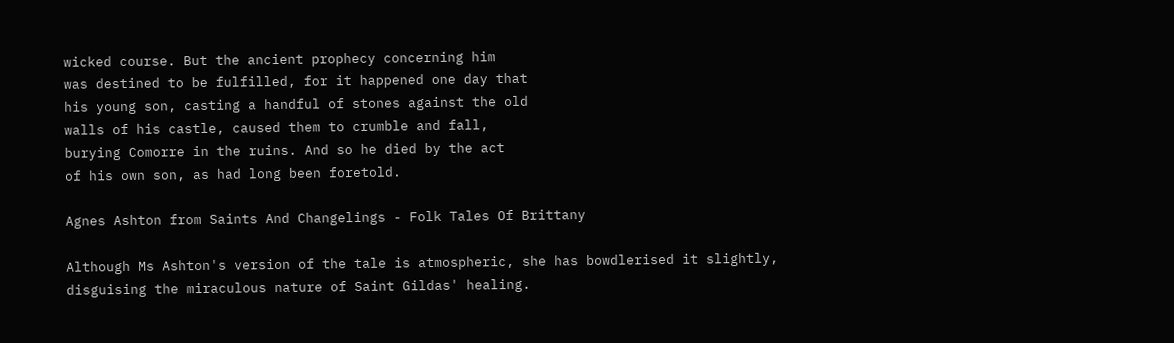wicked course. But the ancient prophecy concerning him
was destined to be fulfilled, for it happened one day that
his young son, casting a handful of stones against the old
walls of his castle, caused them to crumble and fall,
burying Comorre in the ruins. And so he died by the act
of his own son, as had long been foretold.

Agnes Ashton from Saints And Changelings - Folk Tales Of Brittany

Although Ms Ashton's version of the tale is atmospheric, she has bowdlerised it slightly, disguising the miraculous nature of Saint Gildas' healing.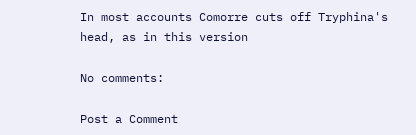In most accounts Comorre cuts off Tryphina's head, as in this version

No comments:

Post a Comment